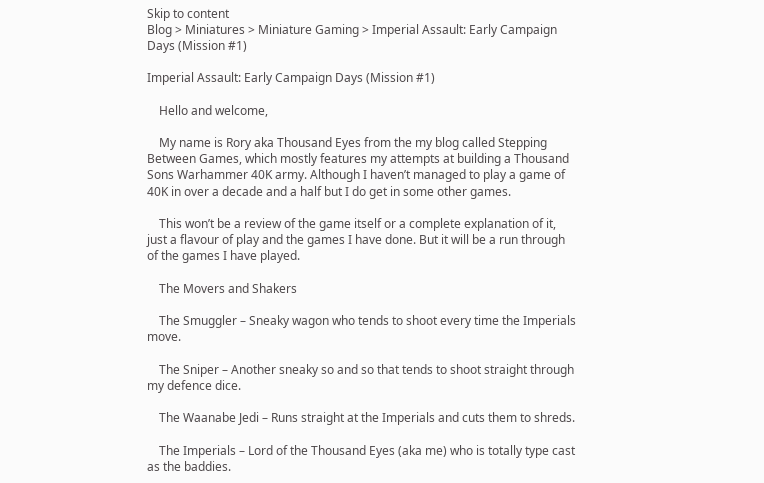Skip to content
Blog > Miniatures > Miniature Gaming > Imperial Assault: Early Campaign Days (Mission #1)

Imperial Assault: Early Campaign Days (Mission #1)

    Hello and welcome,

    My name is Rory aka Thousand Eyes from the my blog called Stepping Between Games, which mostly features my attempts at building a Thousand Sons Warhammer 40K army. Although I haven’t managed to play a game of 40K in over a decade and a half but I do get in some other games.

    This won’t be a review of the game itself or a complete explanation of it, just a flavour of play and the games I have done. But it will be a run through of the games I have played.

    The Movers and Shakers

    The Smuggler – Sneaky wagon who tends to shoot every time the Imperials move.

    The Sniper – Another sneaky so and so that tends to shoot straight through my defence dice.

    The Waanabe Jedi – Runs straight at the Imperials and cuts them to shreds.

    The Imperials – Lord of the Thousand Eyes (aka me) who is totally type cast as the baddies.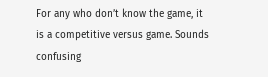For any who don’t know the game, it is a competitive versus game. Sounds confusing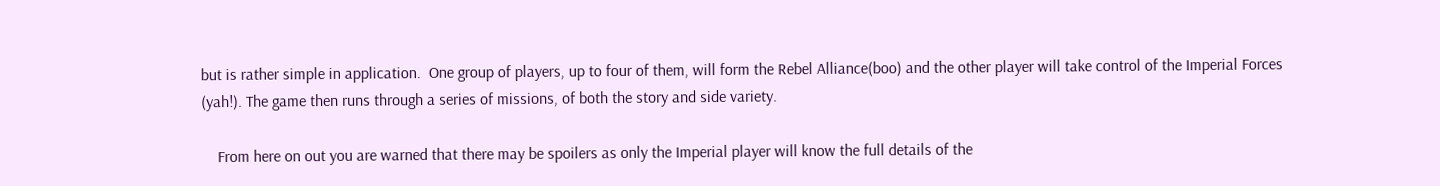but is rather simple in application.  One group of players, up to four of them, will form the Rebel Alliance(boo) and the other player will take control of the Imperial Forces (yah!). The game then runs through a series of missions, of both the story and side variety.

    From here on out you are warned that there may be spoilers as only the Imperial player will know the full details of the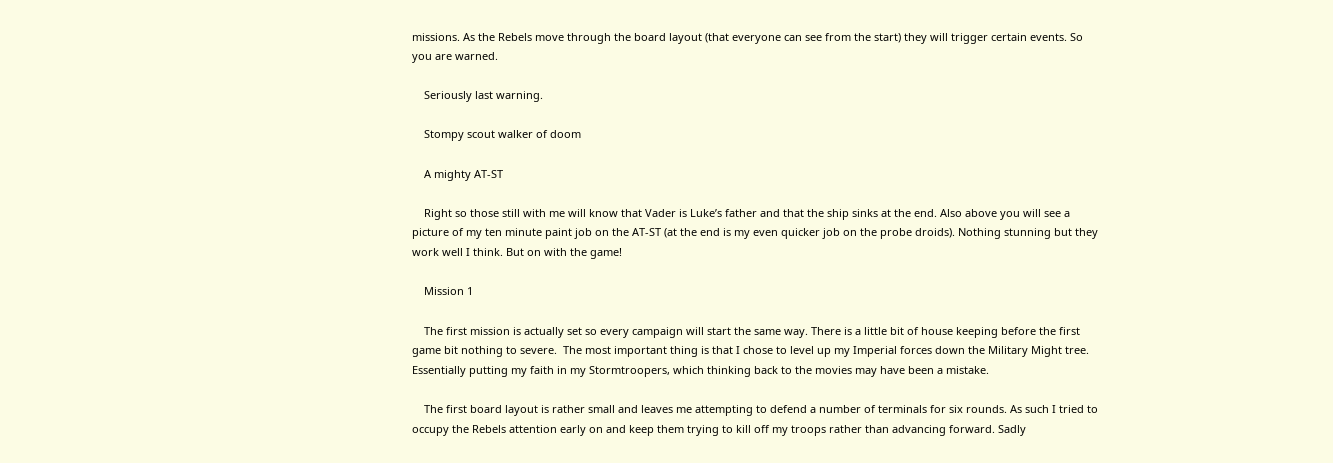missions. As the Rebels move through the board layout (that everyone can see from the start) they will trigger certain events. So you are warned.

    Seriously last warning.

    Stompy scout walker of doom

    A mighty AT-ST

    Right so those still with me will know that Vader is Luke’s father and that the ship sinks at the end. Also above you will see a picture of my ten minute paint job on the AT-ST (at the end is my even quicker job on the probe droids). Nothing stunning but they work well I think. But on with the game!

    Mission 1

    The first mission is actually set so every campaign will start the same way. There is a little bit of house keeping before the first game bit nothing to severe.  The most important thing is that I chose to level up my Imperial forces down the Military Might tree. Essentially putting my faith in my Stormtroopers, which thinking back to the movies may have been a mistake.

    The first board layout is rather small and leaves me attempting to defend a number of terminals for six rounds. As such I tried to occupy the Rebels attention early on and keep them trying to kill off my troops rather than advancing forward. Sadly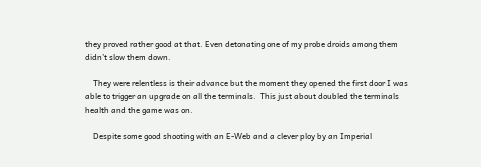they proved rather good at that. Even detonating one of my probe droids among them didn’t slow them down.

    They were relentless is their advance but the moment they opened the first door I was able to trigger an upgrade on all the terminals.  This just about doubled the terminals health and the game was on.

    Despite some good shooting with an E-Web and a clever ploy by an Imperial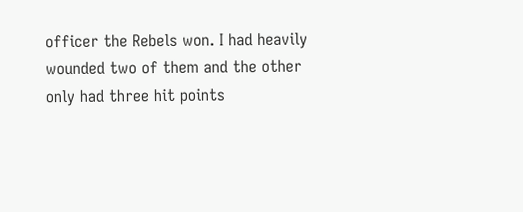officer the Rebels won. I had heavily wounded two of them and the other only had three hit points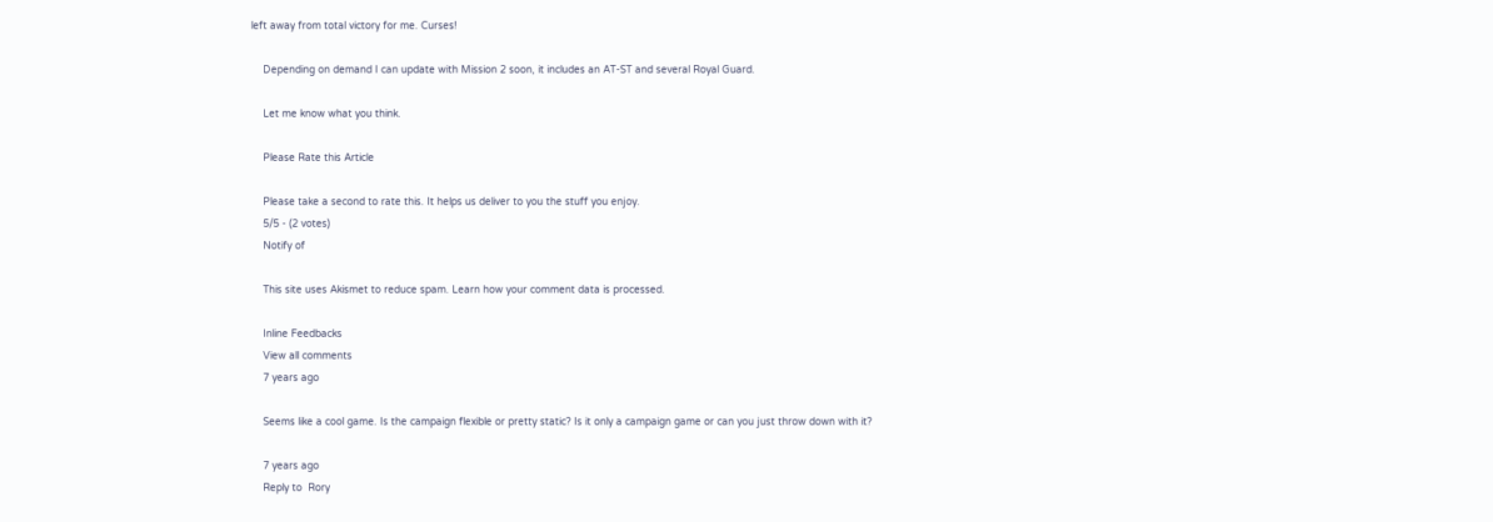left away from total victory for me. Curses!

    Depending on demand I can update with Mission 2 soon, it includes an AT-ST and several Royal Guard.

    Let me know what you think.

    Please Rate this Article

    Please take a second to rate this. It helps us deliver to you the stuff you enjoy.
    5/5 - (2 votes)
    Notify of

    This site uses Akismet to reduce spam. Learn how your comment data is processed.

    Inline Feedbacks
    View all comments
    7 years ago

    Seems like a cool game. Is the campaign flexible or pretty static? Is it only a campaign game or can you just throw down with it?

    7 years ago
    Reply to  Rory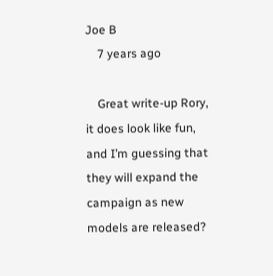Joe B
    7 years ago

    Great write-up Rory, it does look like fun, and I’m guessing that they will expand the campaign as new models are released?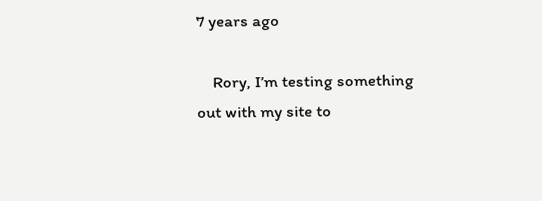7 years ago

    Rory, I’m testing something out with my site to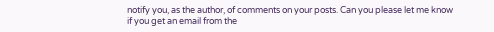notify you, as the author, of comments on your posts. Can you please let me know if you get an email from the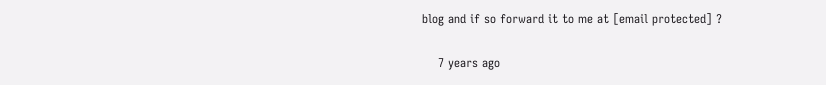blog and if so forward it to me at [email protected] ?

    7 years ago